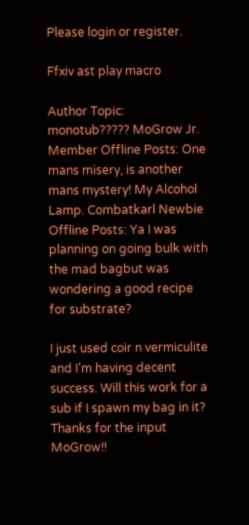Please login or register.

Ffxiv ast play macro

Author Topic: monotub????? MoGrow Jr. Member Offline Posts: One mans misery, is another mans mystery! My Alcohol Lamp. Combatkarl Newbie Offline Posts: Ya I was planning on going bulk with the mad bagbut was wondering a good recipe for substrate?

I just used coir n vermiculite and I'm having decent success. Will this work for a sub if I spawn my bag in it? Thanks for the input MoGrow!!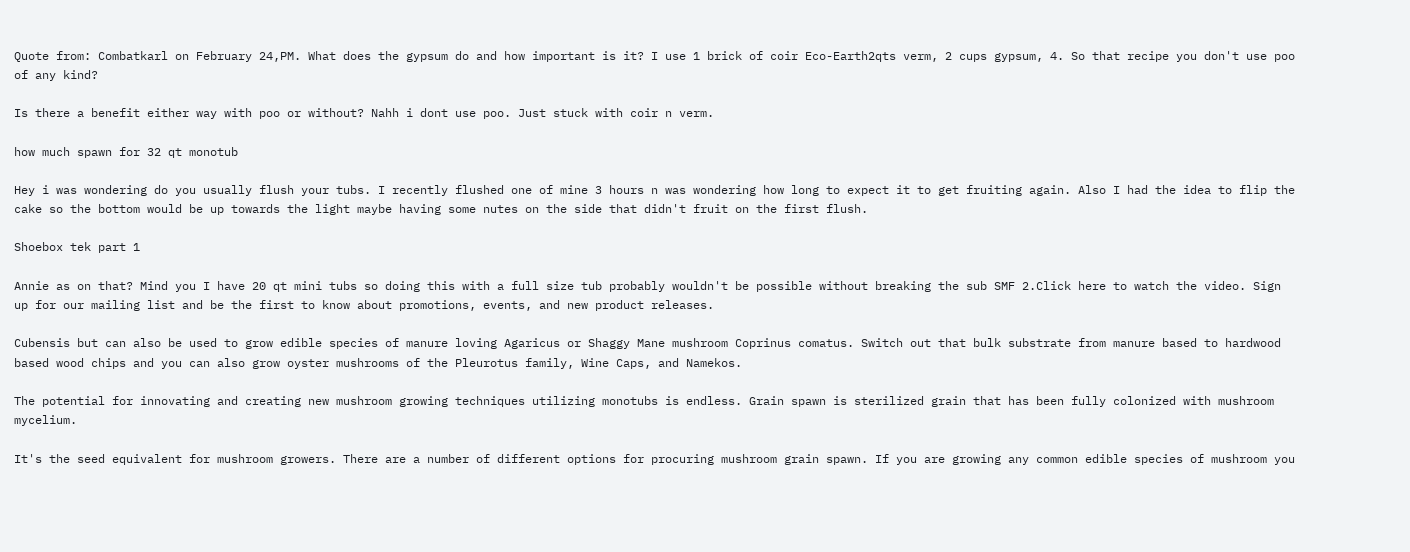Quote from: Combatkarl on February 24,PM. What does the gypsum do and how important is it? I use 1 brick of coir Eco-Earth2qts verm, 2 cups gypsum, 4. So that recipe you don't use poo of any kind?

Is there a benefit either way with poo or without? Nahh i dont use poo. Just stuck with coir n verm.

how much spawn for 32 qt monotub

Hey i was wondering do you usually flush your tubs. I recently flushed one of mine 3 hours n was wondering how long to expect it to get fruiting again. Also I had the idea to flip the cake so the bottom would be up towards the light maybe having some nutes on the side that didn't fruit on the first flush.

Shoebox tek part 1

Annie as on that? Mind you I have 20 qt mini tubs so doing this with a full size tub probably wouldn't be possible without breaking the sub SMF 2.Click here to watch the video. Sign up for our mailing list and be the first to know about promotions, events, and new product releases.

Cubensis but can also be used to grow edible species of manure loving Agaricus or Shaggy Mane mushroom Coprinus comatus. Switch out that bulk substrate from manure based to hardwood based wood chips and you can also grow oyster mushrooms of the Pleurotus family, Wine Caps, and Namekos.

The potential for innovating and creating new mushroom growing techniques utilizing monotubs is endless. Grain spawn is sterilized grain that has been fully colonized with mushroom mycelium.

It's the seed equivalent for mushroom growers. There are a number of different options for procuring mushroom grain spawn. If you are growing any common edible species of mushroom you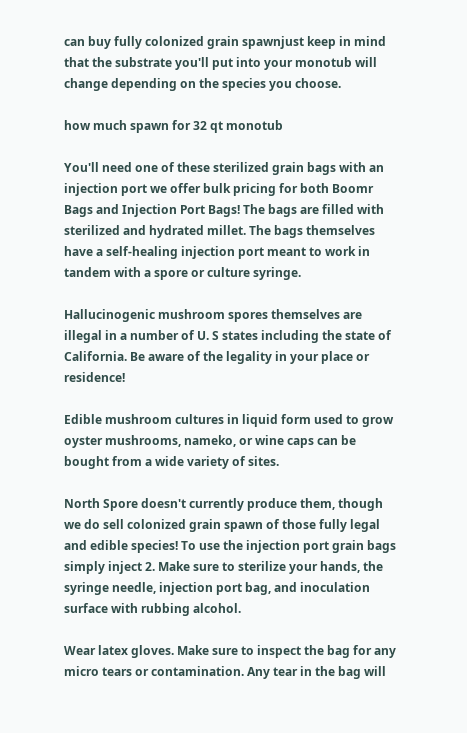can buy fully colonized grain spawnjust keep in mind that the substrate you'll put into your monotub will change depending on the species you choose.

how much spawn for 32 qt monotub

You'll need one of these sterilized grain bags with an injection port we offer bulk pricing for both Boomr Bags and Injection Port Bags! The bags are filled with sterilized and hydrated millet. The bags themselves have a self-healing injection port meant to work in tandem with a spore or culture syringe.

Hallucinogenic mushroom spores themselves are illegal in a number of U. S states including the state of California. Be aware of the legality in your place or residence!

Edible mushroom cultures in liquid form used to grow oyster mushrooms, nameko, or wine caps can be bought from a wide variety of sites.

North Spore doesn't currently produce them, though we do sell colonized grain spawn of those fully legal and edible species! To use the injection port grain bags simply inject 2. Make sure to sterilize your hands, the syringe needle, injection port bag, and inoculation surface with rubbing alcohol.

Wear latex gloves. Make sure to inspect the bag for any micro tears or contamination. Any tear in the bag will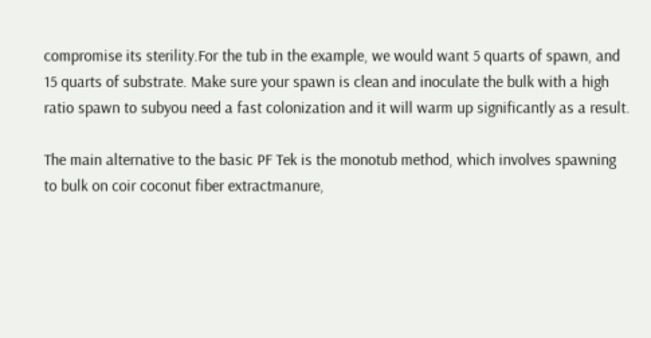compromise its sterility.For the tub in the example, we would want 5 quarts of spawn, and 15 quarts of substrate. Make sure your spawn is clean and inoculate the bulk with a high ratio spawn to subyou need a fast colonization and it will warm up significantly as a result.

The main alternative to the basic PF Tek is the monotub method, which involves spawning to bulk on coir coconut fiber extractmanure,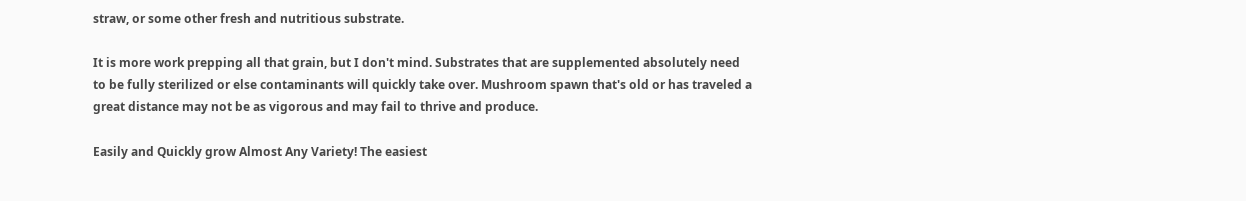straw, or some other fresh and nutritious substrate.

It is more work prepping all that grain, but I don't mind. Substrates that are supplemented absolutely need to be fully sterilized or else contaminants will quickly take over. Mushroom spawn that's old or has traveled a great distance may not be as vigorous and may fail to thrive and produce.

Easily and Quickly grow Almost Any Variety! The easiest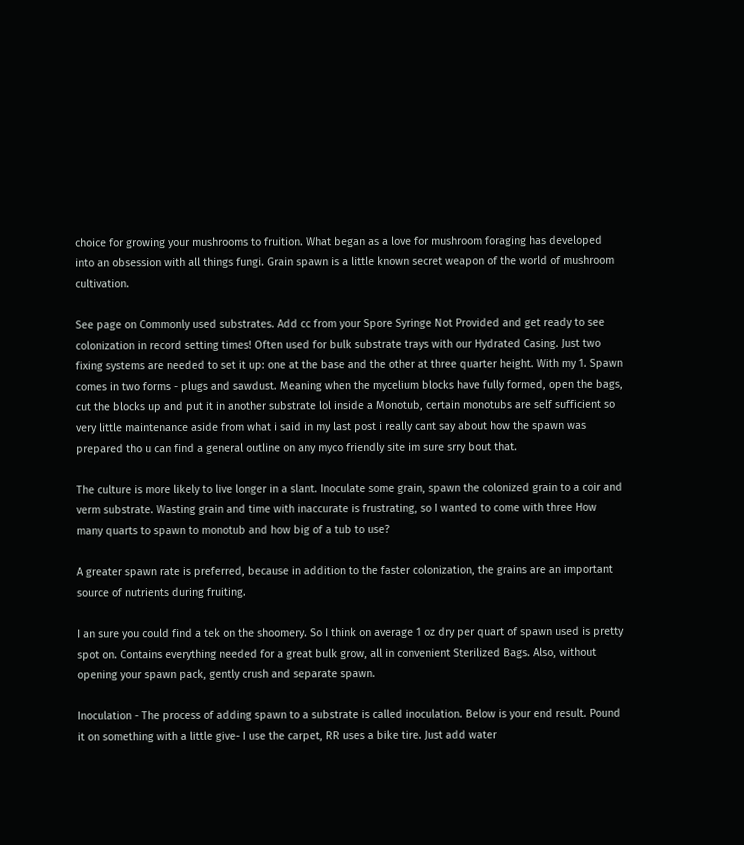choice for growing your mushrooms to fruition. What began as a love for mushroom foraging has developed into an obsession with all things fungi. Grain spawn is a little known secret weapon of the world of mushroom cultivation.

See page on Commonly used substrates. Add cc from your Spore Syringe Not Provided and get ready to see colonization in record setting times! Often used for bulk substrate trays with our Hydrated Casing. Just two fixing systems are needed to set it up: one at the base and the other at three quarter height. With my 1. Spawn comes in two forms - plugs and sawdust. Meaning when the mycelium blocks have fully formed, open the bags, cut the blocks up and put it in another substrate lol inside a Monotub, certain monotubs are self sufficient so very little maintenance aside from what i said in my last post i really cant say about how the spawn was prepared tho u can find a general outline on any myco friendly site im sure srry bout that.

The culture is more likely to live longer in a slant. Inoculate some grain, spawn the colonized grain to a coir and verm substrate. Wasting grain and time with inaccurate is frustrating, so I wanted to come with three How many quarts to spawn to monotub and how big of a tub to use?

A greater spawn rate is preferred, because in addition to the faster colonization, the grains are an important source of nutrients during fruiting.

I an sure you could find a tek on the shoomery. So I think on average 1 oz dry per quart of spawn used is pretty spot on. Contains everything needed for a great bulk grow, all in convenient Sterilized Bags. Also, without opening your spawn pack, gently crush and separate spawn.

Inoculation - The process of adding spawn to a substrate is called inoculation. Below is your end result. Pound it on something with a little give- I use the carpet, RR uses a bike tire. Just add water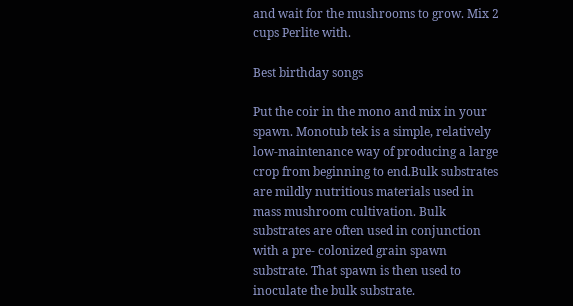and wait for the mushrooms to grow. Mix 2 cups Perlite with.

Best birthday songs

Put the coir in the mono and mix in your spawn. Monotub tek is a simple, relatively low-maintenance way of producing a large crop from beginning to end.Bulk substrates are mildly nutritious materials used in mass mushroom cultivation. Bulk substrates are often used in conjunction with a pre- colonized grain spawn substrate. That spawn is then used to inoculate the bulk substrate.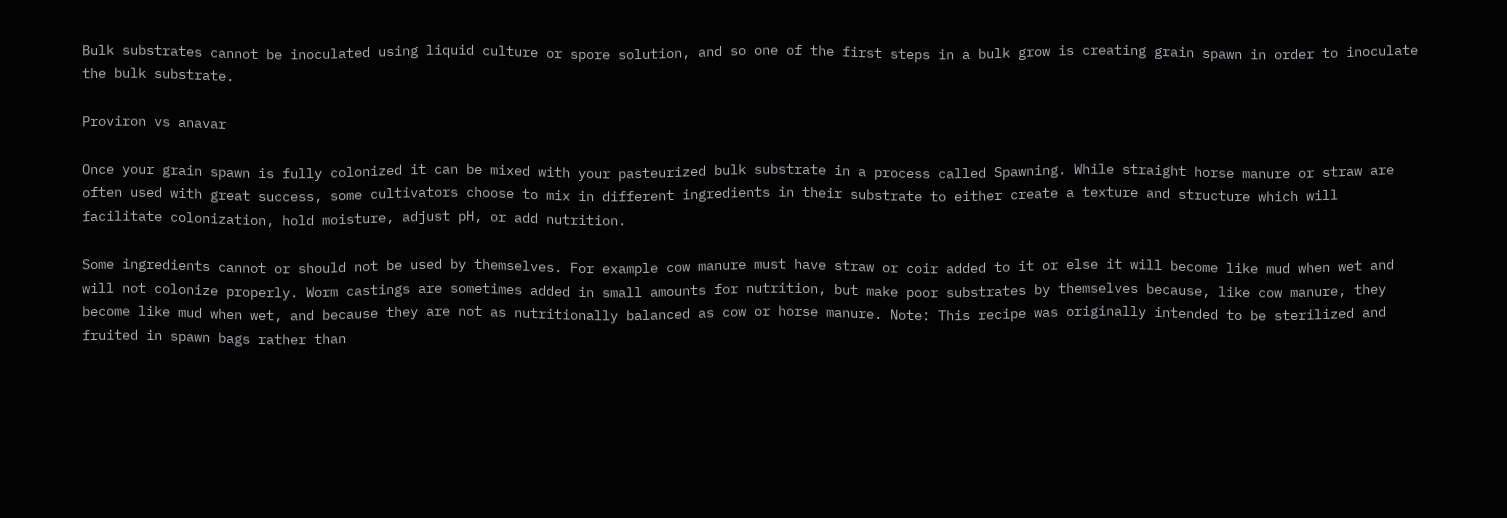Bulk substrates cannot be inoculated using liquid culture or spore solution, and so one of the first steps in a bulk grow is creating grain spawn in order to inoculate the bulk substrate.

Proviron vs anavar

Once your grain spawn is fully colonized it can be mixed with your pasteurized bulk substrate in a process called Spawning. While straight horse manure or straw are often used with great success, some cultivators choose to mix in different ingredients in their substrate to either create a texture and structure which will facilitate colonization, hold moisture, adjust pH, or add nutrition.

Some ingredients cannot or should not be used by themselves. For example cow manure must have straw or coir added to it or else it will become like mud when wet and will not colonize properly. Worm castings are sometimes added in small amounts for nutrition, but make poor substrates by themselves because, like cow manure, they become like mud when wet, and because they are not as nutritionally balanced as cow or horse manure. Note: This recipe was originally intended to be sterilized and fruited in spawn bags rather than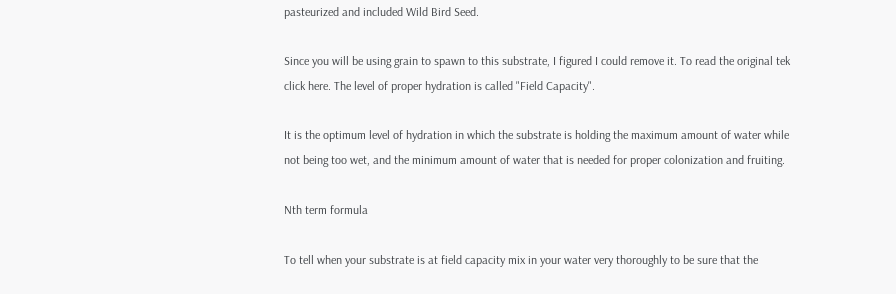pasteurized and included Wild Bird Seed.

Since you will be using grain to spawn to this substrate, I figured I could remove it. To read the original tek click here. The level of proper hydration is called "Field Capacity".

It is the optimum level of hydration in which the substrate is holding the maximum amount of water while not being too wet, and the minimum amount of water that is needed for proper colonization and fruiting.

Nth term formula

To tell when your substrate is at field capacity mix in your water very thoroughly to be sure that the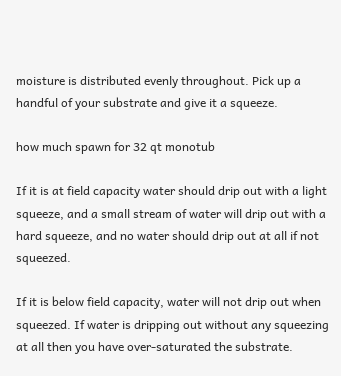moisture is distributed evenly throughout. Pick up a handful of your substrate and give it a squeeze.

how much spawn for 32 qt monotub

If it is at field capacity water should drip out with a light squeeze, and a small stream of water will drip out with a hard squeeze, and no water should drip out at all if not squeezed.

If it is below field capacity, water will not drip out when squeezed. If water is dripping out without any squeezing at all then you have over-saturated the substrate.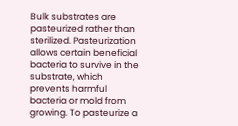Bulk substrates are pasteurized rather than sterilized. Pasteurization allows certain beneficial bacteria to survive in the substrate, which prevents harmful bacteria or mold from growing. To pasteurize a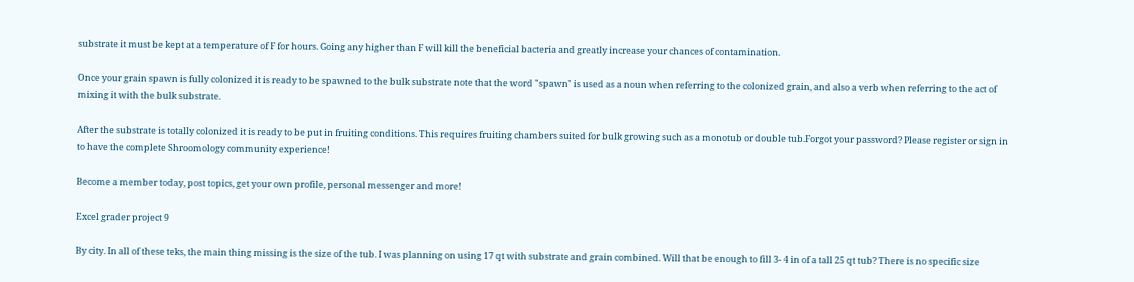substrate it must be kept at a temperature of F for hours. Going any higher than F will kill the beneficial bacteria and greatly increase your chances of contamination.

Once your grain spawn is fully colonized it is ready to be spawned to the bulk substrate note that the word "spawn" is used as a noun when referring to the colonized grain, and also a verb when referring to the act of mixing it with the bulk substrate.

After the substrate is totally colonized it is ready to be put in fruiting conditions. This requires fruiting chambers suited for bulk growing such as a monotub or double tub.Forgot your password? Please register or sign in to have the complete Shroomology community experience!

Become a member today, post topics, get your own profile, personal messenger and more!

Excel grader project 9

By city. In all of these teks, the main thing missing is the size of the tub. I was planning on using 17 qt with substrate and grain combined. Will that be enough to fill 3- 4 in of a tall 25 qt tub? There is no specific size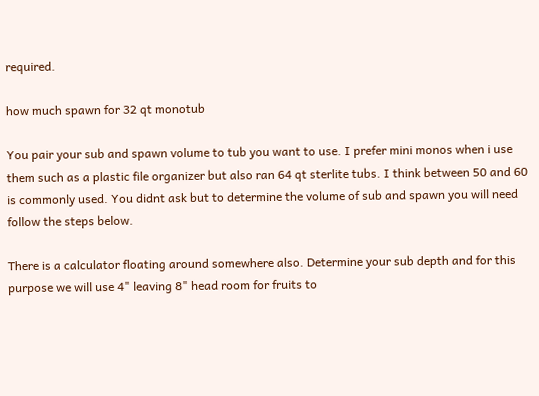required.

how much spawn for 32 qt monotub

You pair your sub and spawn volume to tub you want to use. I prefer mini monos when i use them such as a plastic file organizer but also ran 64 qt sterlite tubs. I think between 50 and 60 is commonly used. You didnt ask but to determine the volume of sub and spawn you will need follow the steps below.

There is a calculator floating around somewhere also. Determine your sub depth and for this purpose we will use 4" leaving 8" head room for fruits to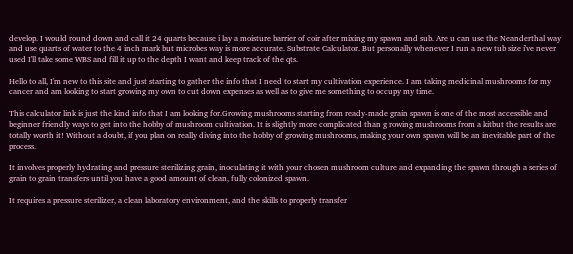develop. I would round down and call it 24 quarts because i lay a moisture barrier of coir after mixing my spawn and sub. Are u can use the Neanderthal way and use quarts of water to the 4 inch mark but microbes way is more accurate. Substrate Calculator. But personally whenever I run a new tub size i've never used I'll take some WBS and fill it up to the depth I want and keep track of the qts.

Hello to all, I'm new to this site and just starting to gather the info that I need to start my cultivation experience. I am taking medicinal mushrooms for my cancer and am looking to start growing my own to cut down expenses as well as to give me something to occupy my time.

This calculator link is just the kind info that I am looking for.Growing mushrooms starting from ready-made grain spawn is one of the most accessible and beginner friendly ways to get into the hobby of mushroom cultivation. It is slightly more complicated than g rowing mushrooms from a kitbut the results are totally worth it! Without a doubt, if you plan on really diving into the hobby of growing mushrooms, making your own spawn will be an inevitable part of the process.

It involves properly hydrating and pressure sterilizing grain, inoculating it with your chosen mushroom culture and expanding the spawn through a series of grain to grain transfers until you have a good amount of clean, fully colonized spawn.

It requires a pressure sterilizer, a clean laboratory environment, and the skills to properly transfer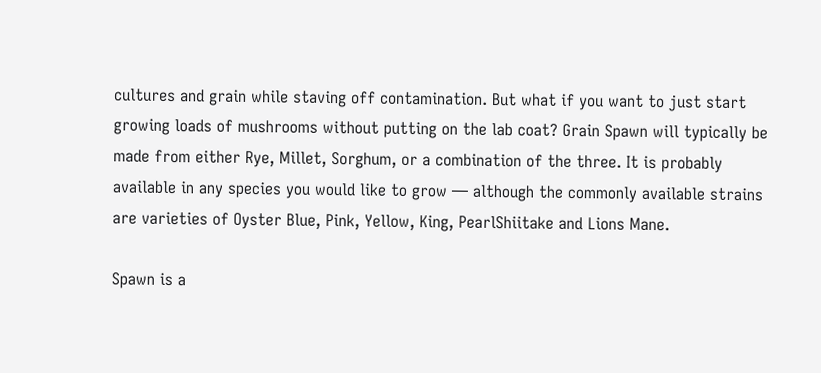cultures and grain while staving off contamination. But what if you want to just start growing loads of mushrooms without putting on the lab coat? Grain Spawn will typically be made from either Rye, Millet, Sorghum, or a combination of the three. It is probably available in any species you would like to grow — although the commonly available strains are varieties of Oyster Blue, Pink, Yellow, King, PearlShiitake and Lions Mane.

Spawn is a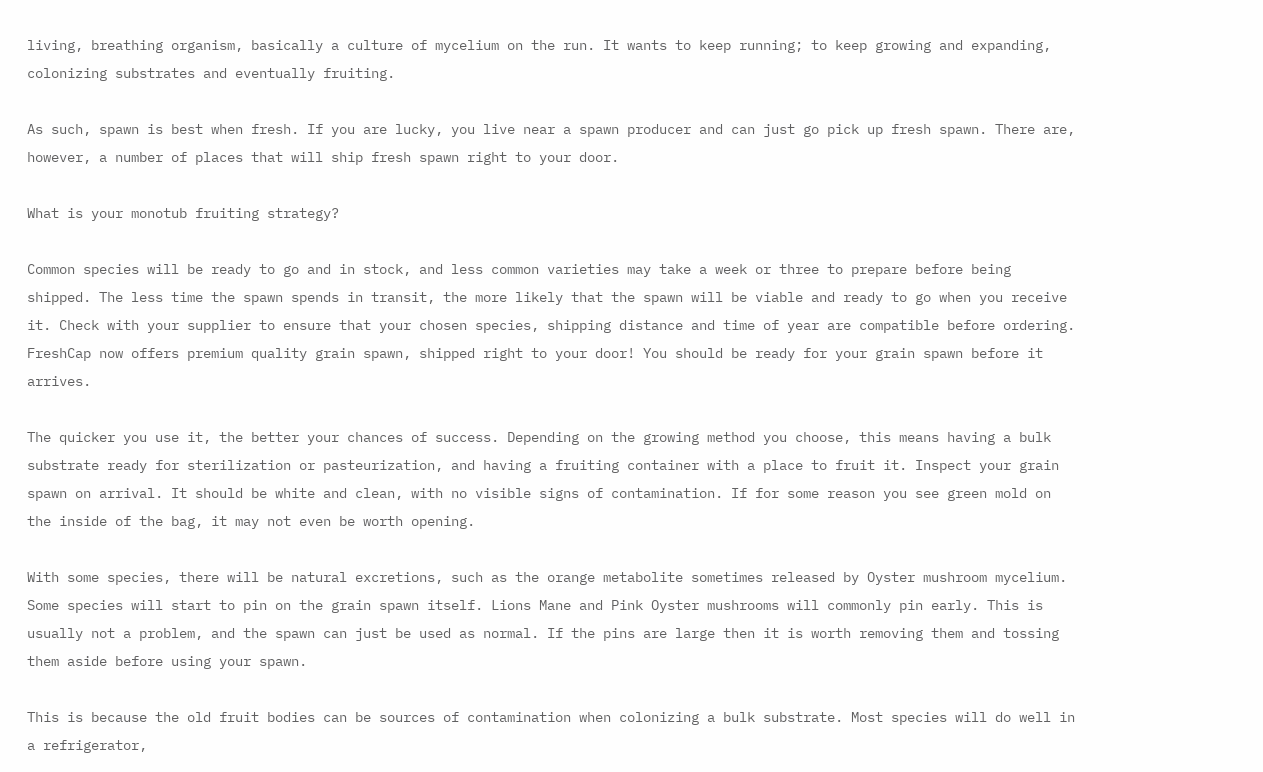living, breathing organism, basically a culture of mycelium on the run. It wants to keep running; to keep growing and expanding, colonizing substrates and eventually fruiting.

As such, spawn is best when fresh. If you are lucky, you live near a spawn producer and can just go pick up fresh spawn. There are, however, a number of places that will ship fresh spawn right to your door.

What is your monotub fruiting strategy?

Common species will be ready to go and in stock, and less common varieties may take a week or three to prepare before being shipped. The less time the spawn spends in transit, the more likely that the spawn will be viable and ready to go when you receive it. Check with your supplier to ensure that your chosen species, shipping distance and time of year are compatible before ordering. FreshCap now offers premium quality grain spawn, shipped right to your door! You should be ready for your grain spawn before it arrives.

The quicker you use it, the better your chances of success. Depending on the growing method you choose, this means having a bulk substrate ready for sterilization or pasteurization, and having a fruiting container with a place to fruit it. Inspect your grain spawn on arrival. It should be white and clean, with no visible signs of contamination. If for some reason you see green mold on the inside of the bag, it may not even be worth opening.

With some species, there will be natural excretions, such as the orange metabolite sometimes released by Oyster mushroom mycelium. Some species will start to pin on the grain spawn itself. Lions Mane and Pink Oyster mushrooms will commonly pin early. This is usually not a problem, and the spawn can just be used as normal. If the pins are large then it is worth removing them and tossing them aside before using your spawn.

This is because the old fruit bodies can be sources of contamination when colonizing a bulk substrate. Most species will do well in a refrigerator,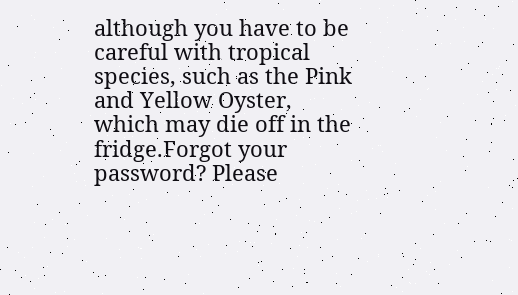although you have to be careful with tropical species, such as the Pink and Yellow Oyster, which may die off in the fridge.Forgot your password? Please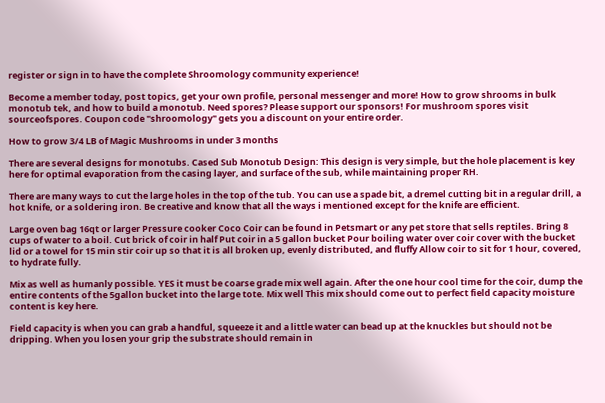register or sign in to have the complete Shroomology community experience!

Become a member today, post topics, get your own profile, personal messenger and more! How to grow shrooms in bulk monotub tek, and how to build a monotub. Need spores? Please support our sponsors! For mushroom spores visit sourceofspores. Coupon code "shroomology" gets you a discount on your entire order.

How to grow 3/4 LB of Magic Mushrooms in under 3 months

There are several designs for monotubs. Cased Sub Monotub Design: This design is very simple, but the hole placement is key here for optimal evaporation from the casing layer, and surface of the sub, while maintaining proper RH.

There are many ways to cut the large holes in the top of the tub. You can use a spade bit, a dremel cutting bit in a regular drill, a hot knife, or a soldering iron. Be creative and know that all the ways i mentioned except for the knife are efficient.

Large oven bag 16qt or larger Pressure cooker Coco Coir can be found in Petsmart or any pet store that sells reptiles. Bring 8 cups of water to a boil. Cut brick of coir in half Put coir in a 5 gallon bucket Pour boiling water over coir cover with the bucket lid or a towel for 15 min stir coir up so that it is all broken up, evenly distributed, and fluffy Allow coir to sit for 1 hour, covered, to hydrate fully.

Mix as well as humanly possible. YES it must be coarse grade mix well again. After the one hour cool time for the coir, dump the entire contents of the 5gallon bucket into the large tote. Mix well This mix should come out to perfect field capacity moisture content is key here.

Field capacity is when you can grab a handful, squeeze it and a little water can bead up at the knuckles but should not be dripping. When you losen your grip the substrate should remain in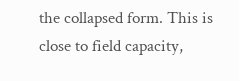the collapsed form. This is close to field capacity,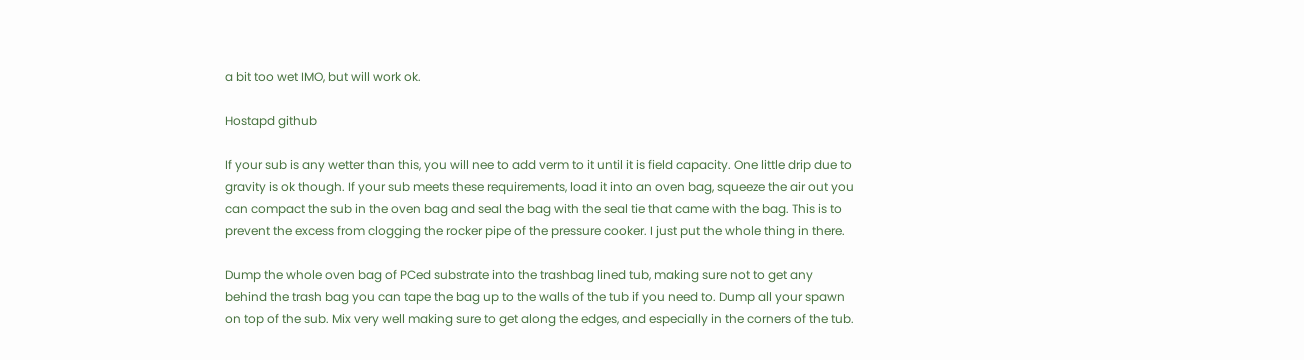a bit too wet IMO, but will work ok.

Hostapd github

If your sub is any wetter than this, you will nee to add verm to it until it is field capacity. One little drip due to gravity is ok though. If your sub meets these requirements, load it into an oven bag, squeeze the air out you can compact the sub in the oven bag and seal the bag with the seal tie that came with the bag. This is to prevent the excess from clogging the rocker pipe of the pressure cooker. I just put the whole thing in there.

Dump the whole oven bag of PCed substrate into the trashbag lined tub, making sure not to get any behind the trash bag you can tape the bag up to the walls of the tub if you need to. Dump all your spawn on top of the sub. Mix very well making sure to get along the edges, and especially in the corners of the tub.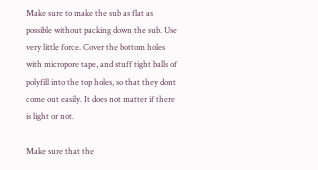Make sure to make the sub as flat as possible without packing down the sub. Use very little force. Cover the bottom holes with micropore tape, and stuff tight balls of polyfill into the top holes, so that they dont come out easily. It does not matter if there is light or not.

Make sure that the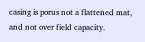casing is porus not a flattened mat, and not over field capacity.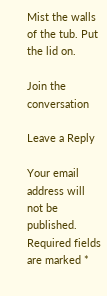Mist the walls of the tub. Put the lid on.

Join the conversation

Leave a Reply

Your email address will not be published. Required fields are marked *